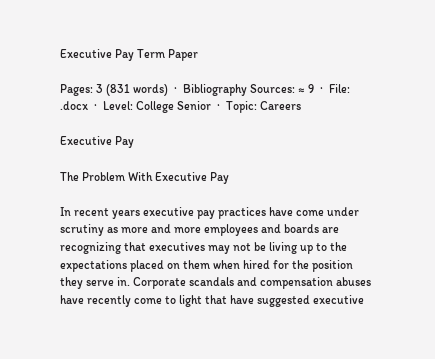Executive Pay Term Paper

Pages: 3 (831 words)  ·  Bibliography Sources: ≈ 9  ·  File: .docx  ·  Level: College Senior  ·  Topic: Careers

Executive Pay

The Problem With Executive Pay

In recent years executive pay practices have come under scrutiny as more and more employees and boards are recognizing that executives may not be living up to the expectations placed on them when hired for the position they serve in. Corporate scandals and compensation abuses have recently come to light that have suggested executive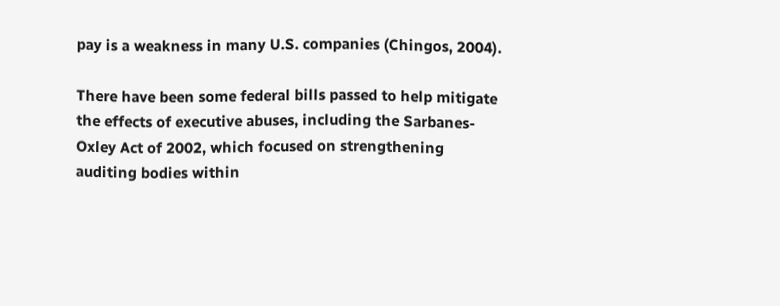pay is a weakness in many U.S. companies (Chingos, 2004).

There have been some federal bills passed to help mitigate the effects of executive abuses, including the Sarbanes-Oxley Act of 2002, which focused on strengthening auditing bodies within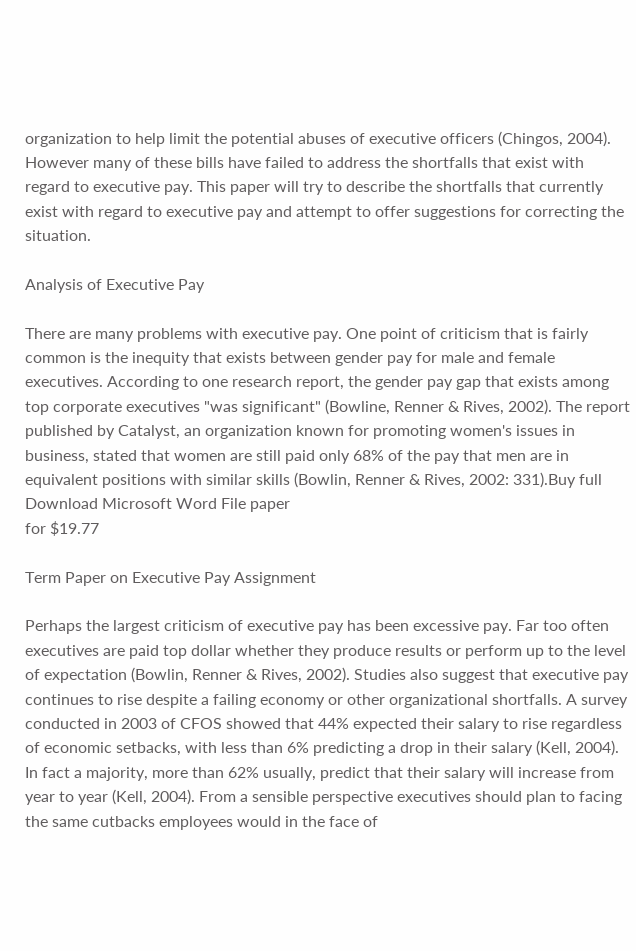organization to help limit the potential abuses of executive officers (Chingos, 2004). However many of these bills have failed to address the shortfalls that exist with regard to executive pay. This paper will try to describe the shortfalls that currently exist with regard to executive pay and attempt to offer suggestions for correcting the situation.

Analysis of Executive Pay

There are many problems with executive pay. One point of criticism that is fairly common is the inequity that exists between gender pay for male and female executives. According to one research report, the gender pay gap that exists among top corporate executives "was significant" (Bowline, Renner & Rives, 2002). The report published by Catalyst, an organization known for promoting women's issues in business, stated that women are still paid only 68% of the pay that men are in equivalent positions with similar skills (Bowlin, Renner & Rives, 2002: 331).Buy full Download Microsoft Word File paper
for $19.77

Term Paper on Executive Pay Assignment

Perhaps the largest criticism of executive pay has been excessive pay. Far too often executives are paid top dollar whether they produce results or perform up to the level of expectation (Bowlin, Renner & Rives, 2002). Studies also suggest that executive pay continues to rise despite a failing economy or other organizational shortfalls. A survey conducted in 2003 of CFOS showed that 44% expected their salary to rise regardless of economic setbacks, with less than 6% predicting a drop in their salary (Kell, 2004). In fact a majority, more than 62% usually, predict that their salary will increase from year to year (Kell, 2004). From a sensible perspective executives should plan to facing the same cutbacks employees would in the face of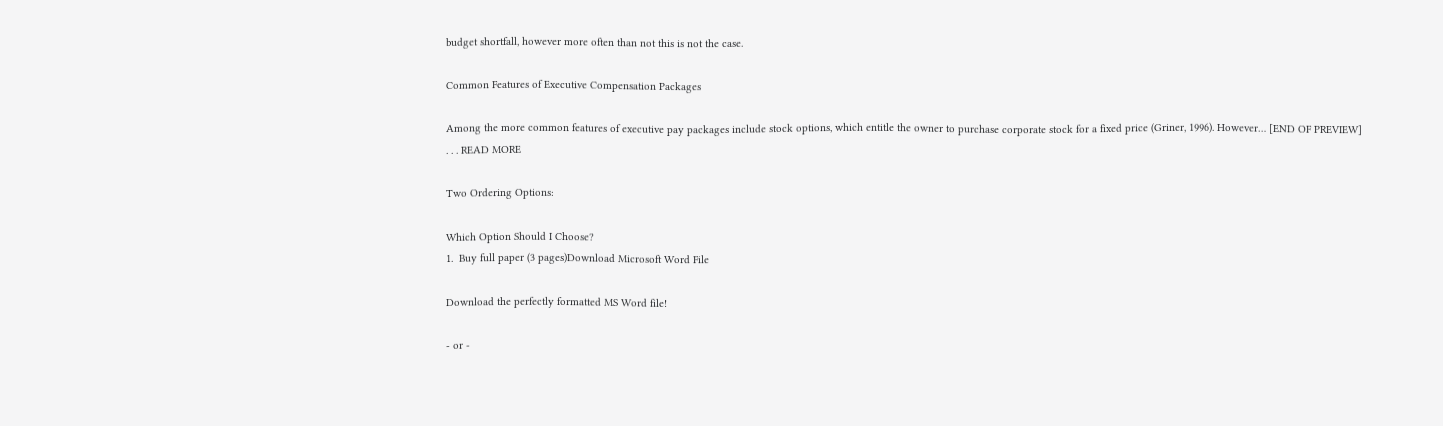budget shortfall, however more often than not this is not the case.

Common Features of Executive Compensation Packages

Among the more common features of executive pay packages include stock options, which entitle the owner to purchase corporate stock for a fixed price (Griner, 1996). However… [END OF PREVIEW] . . . READ MORE

Two Ordering Options:

Which Option Should I Choose?
1.  Buy full paper (3 pages)Download Microsoft Word File

Download the perfectly formatted MS Word file!

- or -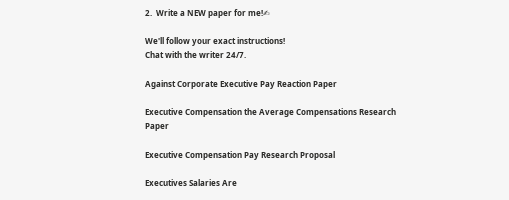2.  Write a NEW paper for me!✍

We'll follow your exact instructions!
Chat with the writer 24/7.

Against Corporate Executive Pay Reaction Paper

Executive Compensation the Average Compensations Research Paper

Executive Compensation Pay Research Proposal

Executives Salaries Are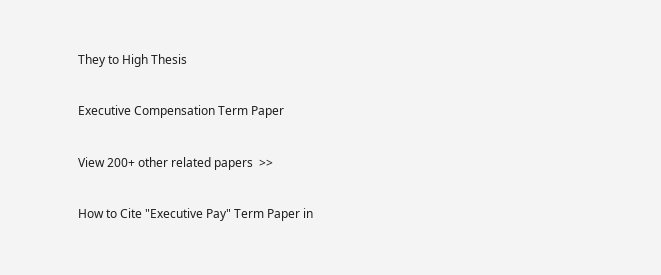They to High Thesis

Executive Compensation Term Paper

View 200+ other related papers  >>

How to Cite "Executive Pay" Term Paper in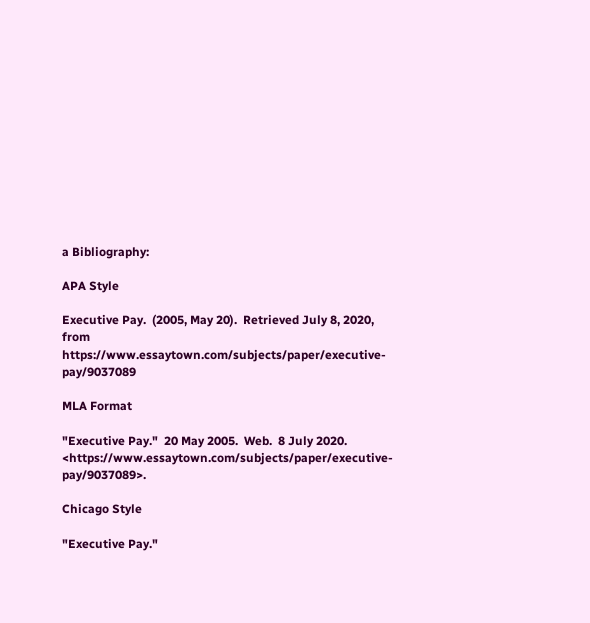a Bibliography:

APA Style

Executive Pay.  (2005, May 20).  Retrieved July 8, 2020, from https://www.essaytown.com/subjects/paper/executive-pay/9037089

MLA Format

"Executive Pay."  20 May 2005.  Web.  8 July 2020. <https://www.essaytown.com/subjects/paper/executive-pay/9037089>.

Chicago Style

"Executive Pay."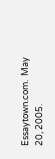Essaytown.com.  May 20, 2005.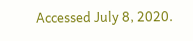Accessed July 8, 2020.